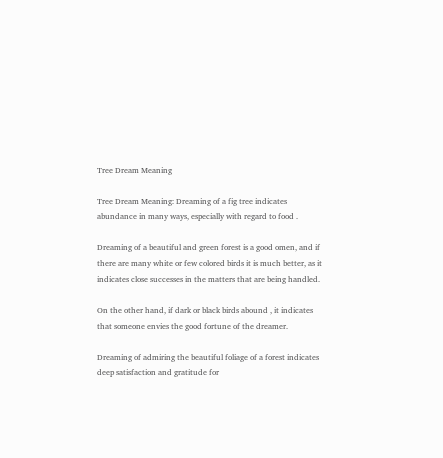Tree Dream Meaning

Tree Dream Meaning: Dreaming of a fig tree indicates abundance in many ways, especially with regard to food .

Dreaming of a beautiful and green forest is a good omen, and if there are many white or few colored birds it is much better, as it indicates close successes in the matters that are being handled.

On the other hand, if dark or black birds abound , it indicates that someone envies the good fortune of the dreamer.

Dreaming of admiring the beautiful foliage of a forest indicates deep satisfaction and gratitude for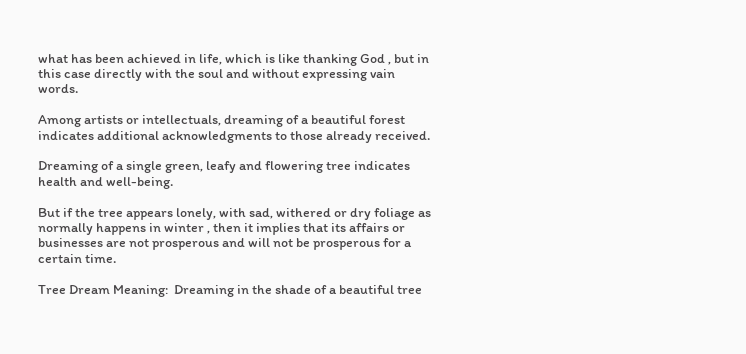what has been achieved in life, which is like thanking God , but in this case directly with the soul and without expressing vain words.

Among artists or intellectuals, dreaming of a beautiful forest indicates additional acknowledgments to those already received.

Dreaming of a single green, leafy and flowering tree indicates health and well-being.

But if the tree appears lonely, with sad, withered or dry foliage as normally happens in winter , then it implies that its affairs or businesses are not prosperous and will not be prosperous for a certain time.

Tree Dream Meaning:  Dreaming in the shade of a beautiful tree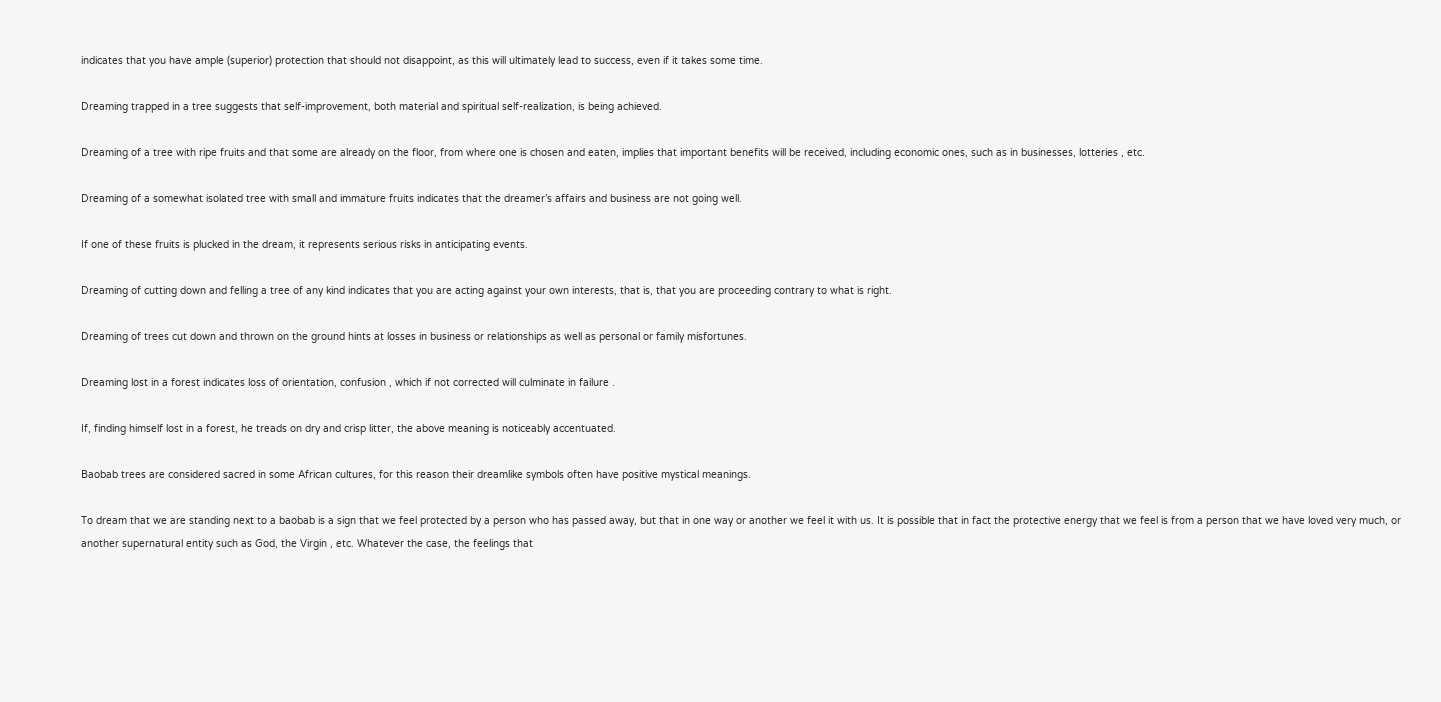indicates that you have ample (superior) protection that should not disappoint, as this will ultimately lead to success, even if it takes some time.

Dreaming trapped in a tree suggests that self-improvement, both material and spiritual self-realization, is being achieved.

Dreaming of a tree with ripe fruits and that some are already on the floor, from where one is chosen and eaten, implies that important benefits will be received, including economic ones, such as in businesses, lotteries , etc.

Dreaming of a somewhat isolated tree with small and immature fruits indicates that the dreamer’s affairs and business are not going well.

If one of these fruits is plucked in the dream, it represents serious risks in anticipating events.

Dreaming of cutting down and felling a tree of any kind indicates that you are acting against your own interests, that is, that you are proceeding contrary to what is right.

Dreaming of trees cut down and thrown on the ground hints at losses in business or relationships as well as personal or family misfortunes.

Dreaming lost in a forest indicates loss of orientation, confusion , which if not corrected will culminate in failure .

If, finding himself lost in a forest, he treads on dry and crisp litter, the above meaning is noticeably accentuated.

Baobab trees are considered sacred in some African cultures, for this reason their dreamlike symbols often have positive mystical meanings.

To dream that we are standing next to a baobab is a sign that we feel protected by a person who has passed away, but that in one way or another we feel it with us. It is possible that in fact the protective energy that we feel is from a person that we have loved very much, or another supernatural entity such as God, the Virgin , etc. Whatever the case, the feelings that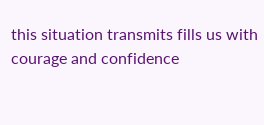this situation transmits fills us with courage and confidence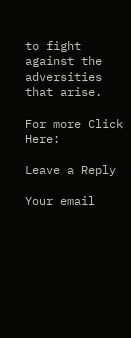to fight against the adversities that arise.

For more Click Here:

Leave a Reply

Your email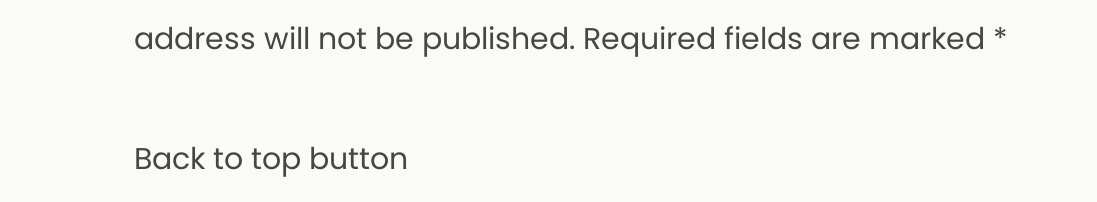address will not be published. Required fields are marked *


Back to top button